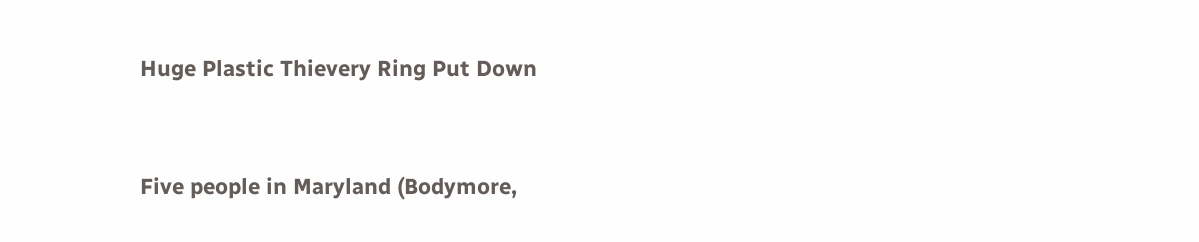Huge Plastic Thievery Ring Put Down


Five people in Maryland (Bodymore,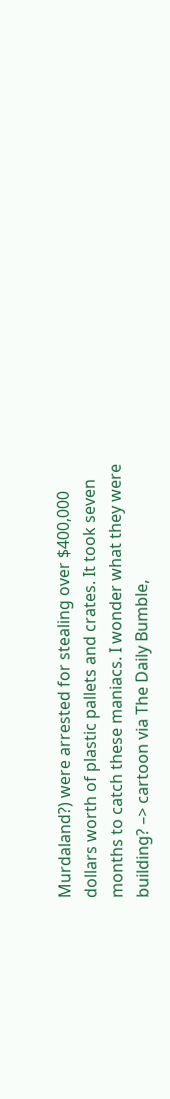Murdaland?) were arrested for stealing over $400,000 dollars worth of plastic pallets and crates. It took seven months to catch these maniacs. I wonder what they were building? –> cartoon via The Daily Bumble,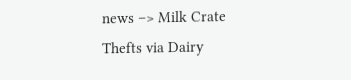news –> Milk Crate Thefts via Dairy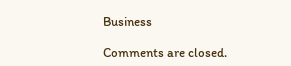Business

Comments are closed.